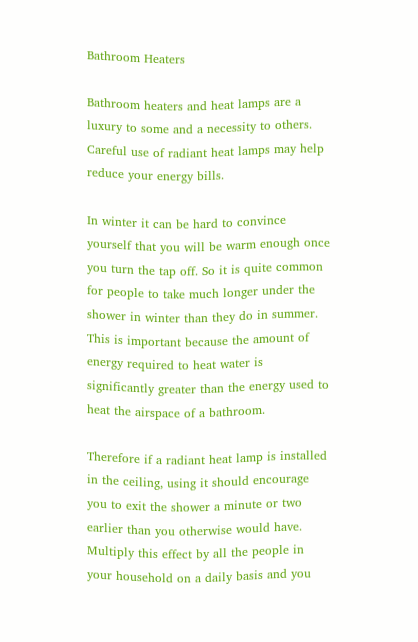Bathroom Heaters

Bathroom heaters and heat lamps are a luxury to some and a necessity to others. Careful use of radiant heat lamps may help reduce your energy bills.

In winter it can be hard to convince yourself that you will be warm enough once you turn the tap off. So it is quite common for people to take much longer under the shower in winter than they do in summer. This is important because the amount of energy required to heat water is significantly greater than the energy used to heat the airspace of a bathroom.

Therefore if a radiant heat lamp is installed in the ceiling, using it should encourage you to exit the shower a minute or two earlier than you otherwise would have. Multiply this effect by all the people in your household on a daily basis and you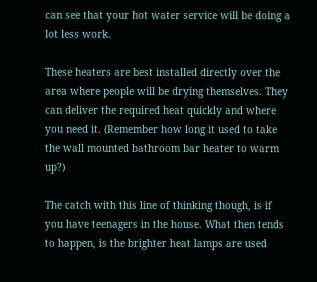can see that your hot water service will be doing a lot less work.

These heaters are best installed directly over the area where people will be drying themselves. They can deliver the required heat quickly and where you need it. (Remember how long it used to take the wall mounted bathroom bar heater to warm up?)

The catch with this line of thinking though, is if you have teenagers in the house. What then tends to happen, is the brighter heat lamps are used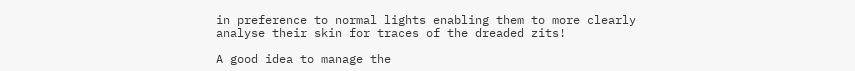in preference to normal lights enabling them to more clearly analyse their skin for traces of the dreaded zits!

A good idea to manage the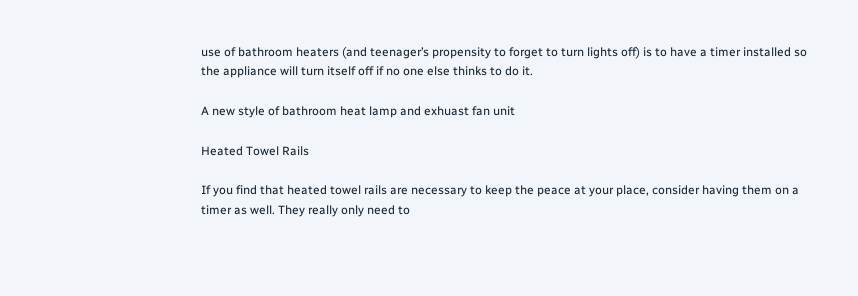use of bathroom heaters (and teenager’s propensity to forget to turn lights off) is to have a timer installed so the appliance will turn itself off if no one else thinks to do it.

A new style of bathroom heat lamp and exhuast fan unit

Heated Towel Rails

If you find that heated towel rails are necessary to keep the peace at your place, consider having them on a timer as well. They really only need to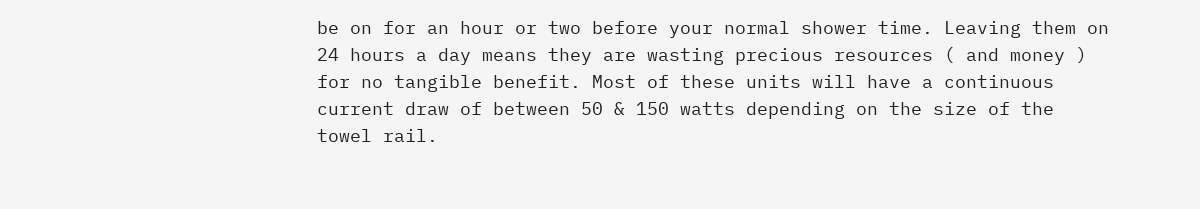be on for an hour or two before your normal shower time. Leaving them on 24 hours a day means they are wasting precious resources ( and money ) for no tangible benefit. Most of these units will have a continuous current draw of between 50 & 150 watts depending on the size of the towel rail.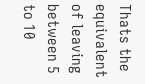Thats the equivalent of leaving between 5 to 10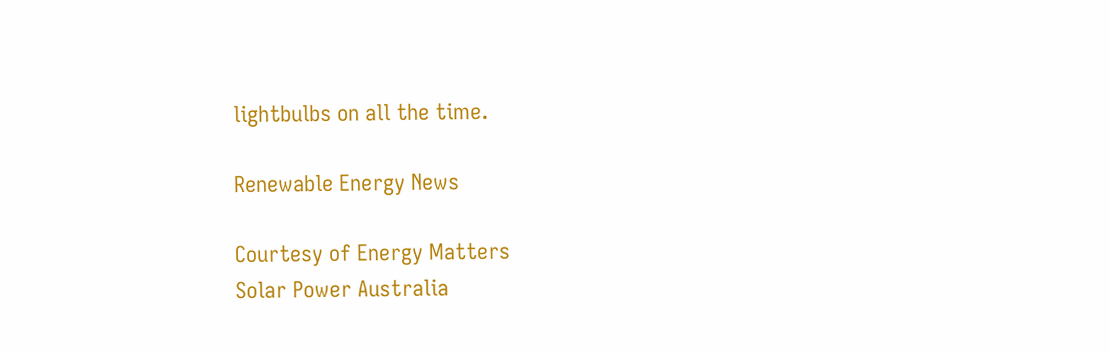lightbulbs on all the time.

Renewable Energy News

Courtesy of Energy Matters
Solar Power Australia